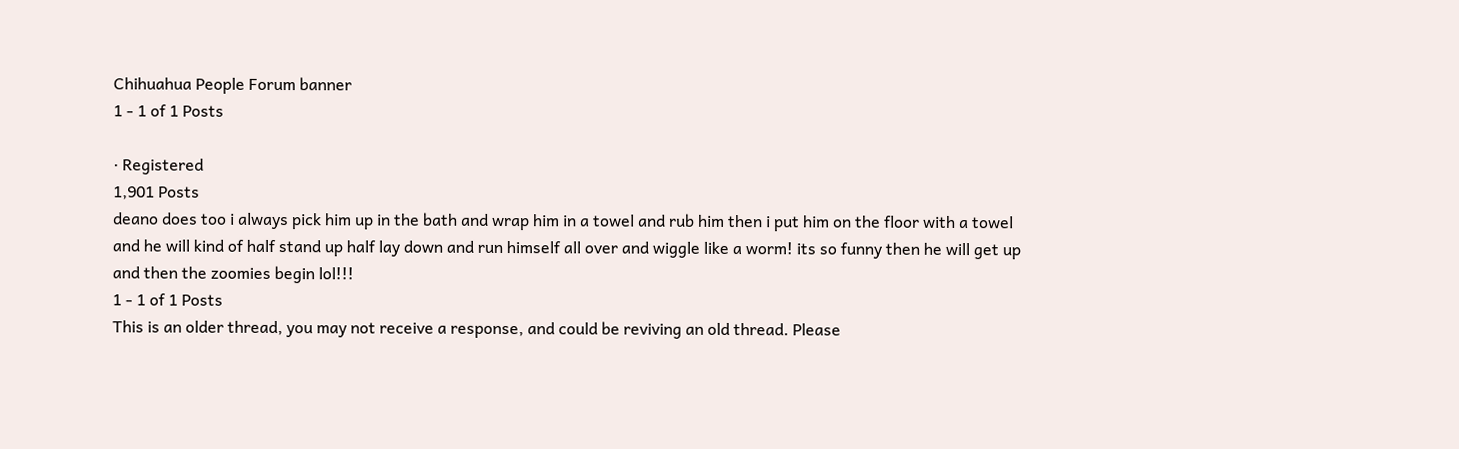Chihuahua People Forum banner
1 - 1 of 1 Posts

· Registered
1,901 Posts
deano does too i always pick him up in the bath and wrap him in a towel and rub him then i put him on the floor with a towel and he will kind of half stand up half lay down and run himself all over and wiggle like a worm! its so funny then he will get up and then the zoomies begin lol!!!
1 - 1 of 1 Posts
This is an older thread, you may not receive a response, and could be reviving an old thread. Please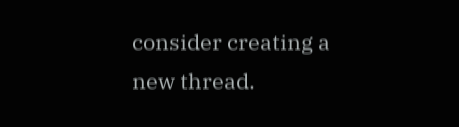consider creating a new thread.